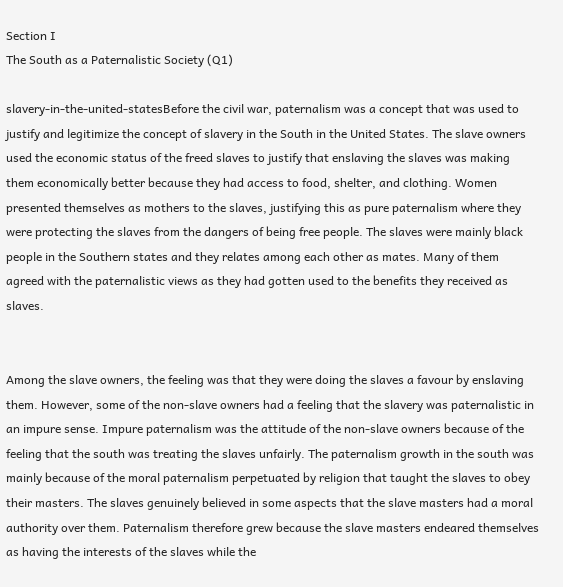Section I
The South as a Paternalistic Society (Q1)

slavery-in-the-united-statesBefore the civil war, paternalism was a concept that was used to justify and legitimize the concept of slavery in the South in the United States. The slave owners used the economic status of the freed slaves to justify that enslaving the slaves was making them economically better because they had access to food, shelter, and clothing. Women presented themselves as mothers to the slaves, justifying this as pure paternalism where they were protecting the slaves from the dangers of being free people. The slaves were mainly black people in the Southern states and they relates among each other as mates. Many of them agreed with the paternalistic views as they had gotten used to the benefits they received as slaves.


Among the slave owners, the feeling was that they were doing the slaves a favour by enslaving them. However, some of the non-slave owners had a feeling that the slavery was paternalistic in an impure sense. Impure paternalism was the attitude of the non-slave owners because of the feeling that the south was treating the slaves unfairly. The paternalism growth in the south was mainly because of the moral paternalism perpetuated by religion that taught the slaves to obey their masters. The slaves genuinely believed in some aspects that the slave masters had a moral authority over them. Paternalism therefore grew because the slave masters endeared themselves as having the interests of the slaves while the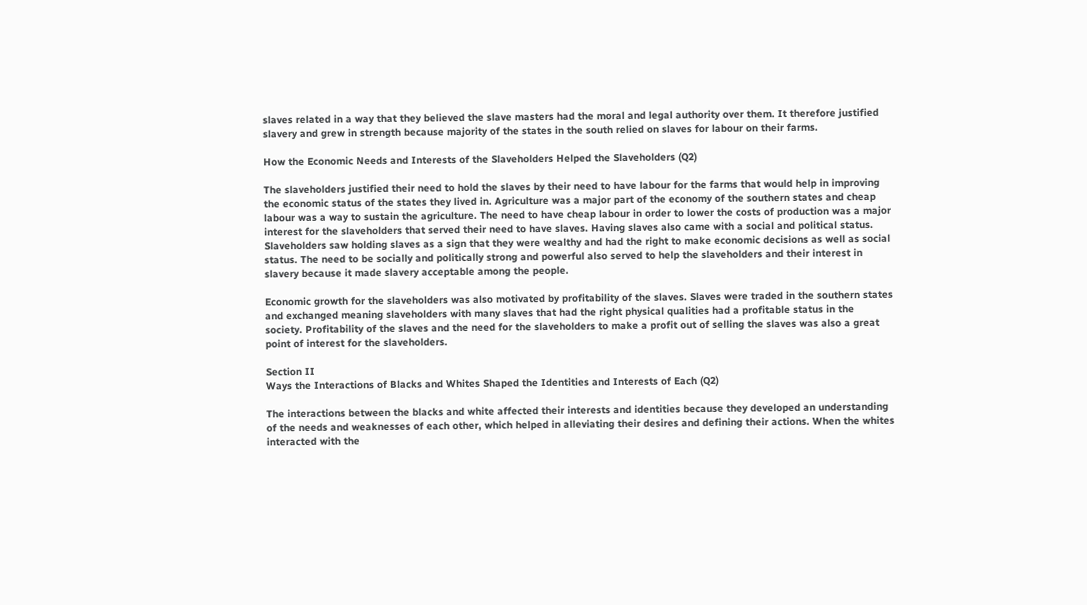slaves related in a way that they believed the slave masters had the moral and legal authority over them. It therefore justified slavery and grew in strength because majority of the states in the south relied on slaves for labour on their farms.

How the Economic Needs and Interests of the Slaveholders Helped the Slaveholders (Q2)

The slaveholders justified their need to hold the slaves by their need to have labour for the farms that would help in improving the economic status of the states they lived in. Agriculture was a major part of the economy of the southern states and cheap labour was a way to sustain the agriculture. The need to have cheap labour in order to lower the costs of production was a major interest for the slaveholders that served their need to have slaves. Having slaves also came with a social and political status. Slaveholders saw holding slaves as a sign that they were wealthy and had the right to make economic decisions as well as social status. The need to be socially and politically strong and powerful also served to help the slaveholders and their interest in slavery because it made slavery acceptable among the people.

Economic growth for the slaveholders was also motivated by profitability of the slaves. Slaves were traded in the southern states and exchanged meaning slaveholders with many slaves that had the right physical qualities had a profitable status in the society. Profitability of the slaves and the need for the slaveholders to make a profit out of selling the slaves was also a great point of interest for the slaveholders.

Section II
Ways the Interactions of Blacks and Whites Shaped the Identities and Interests of Each (Q2)

The interactions between the blacks and white affected their interests and identities because they developed an understanding of the needs and weaknesses of each other, which helped in alleviating their desires and defining their actions. When the whites interacted with the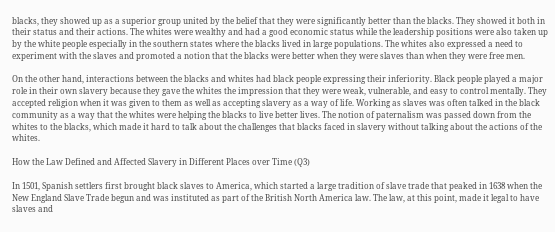blacks, they showed up as a superior group united by the belief that they were significantly better than the blacks. They showed it both in their status and their actions. The whites were wealthy and had a good economic status while the leadership positions were also taken up by the white people especially in the southern states where the blacks lived in large populations. The whites also expressed a need to experiment with the slaves and promoted a notion that the blacks were better when they were slaves than when they were free men.

On the other hand, interactions between the blacks and whites had black people expressing their inferiority. Black people played a major role in their own slavery because they gave the whites the impression that they were weak, vulnerable, and easy to control mentally. They accepted religion when it was given to them as well as accepting slavery as a way of life. Working as slaves was often talked in the black community as a way that the whites were helping the blacks to live better lives. The notion of paternalism was passed down from the whites to the blacks, which made it hard to talk about the challenges that blacks faced in slavery without talking about the actions of the whites.

How the Law Defined and Affected Slavery in Different Places over Time (Q3)

In 1501, Spanish settlers first brought black slaves to America, which started a large tradition of slave trade that peaked in 1638 when the New England Slave Trade begun and was instituted as part of the British North America law. The law, at this point, made it legal to have slaves and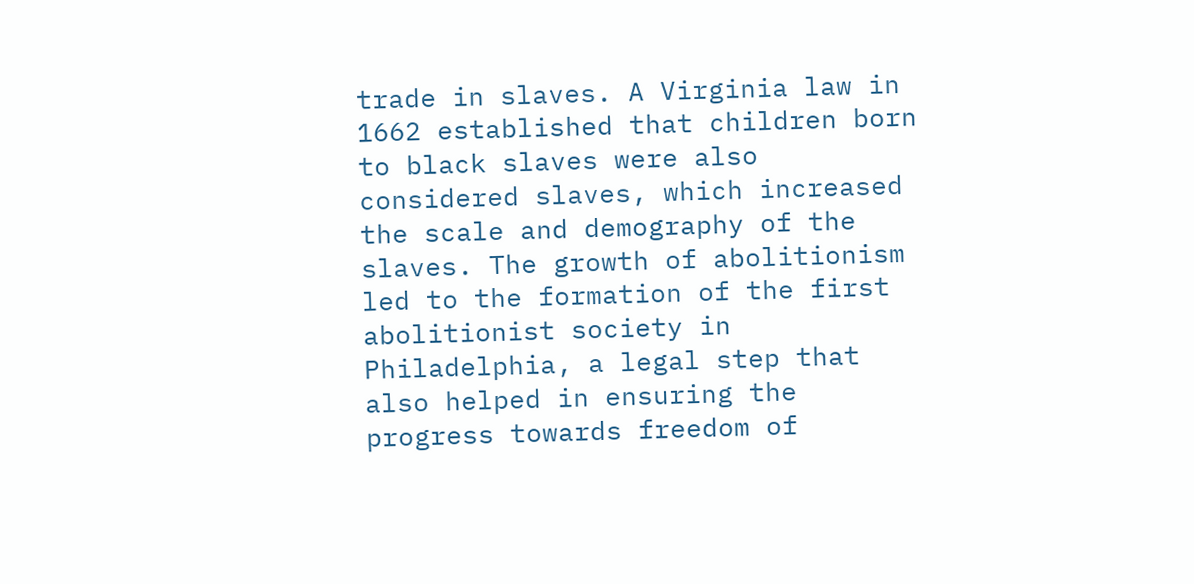trade in slaves. A Virginia law in 1662 established that children born to black slaves were also considered slaves, which increased the scale and demography of the slaves. The growth of abolitionism led to the formation of the first abolitionist society in Philadelphia, a legal step that also helped in ensuring the progress towards freedom of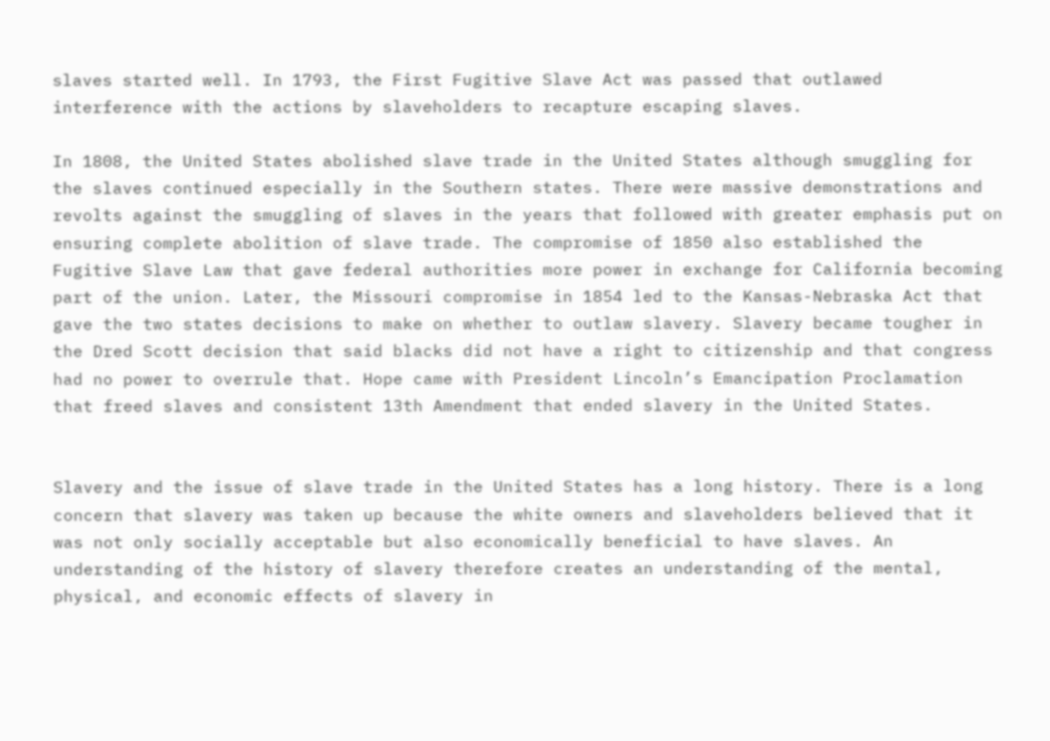slaves started well. In 1793, the First Fugitive Slave Act was passed that outlawed interference with the actions by slaveholders to recapture escaping slaves.

In 1808, the United States abolished slave trade in the United States although smuggling for the slaves continued especially in the Southern states. There were massive demonstrations and revolts against the smuggling of slaves in the years that followed with greater emphasis put on ensuring complete abolition of slave trade. The compromise of 1850 also established the Fugitive Slave Law that gave federal authorities more power in exchange for California becoming part of the union. Later, the Missouri compromise in 1854 led to the Kansas-Nebraska Act that gave the two states decisions to make on whether to outlaw slavery. Slavery became tougher in the Dred Scott decision that said blacks did not have a right to citizenship and that congress had no power to overrule that. Hope came with President Lincoln’s Emancipation Proclamation that freed slaves and consistent 13th Amendment that ended slavery in the United States.


Slavery and the issue of slave trade in the United States has a long history. There is a long concern that slavery was taken up because the white owners and slaveholders believed that it was not only socially acceptable but also economically beneficial to have slaves. An understanding of the history of slavery therefore creates an understanding of the mental, physical, and economic effects of slavery in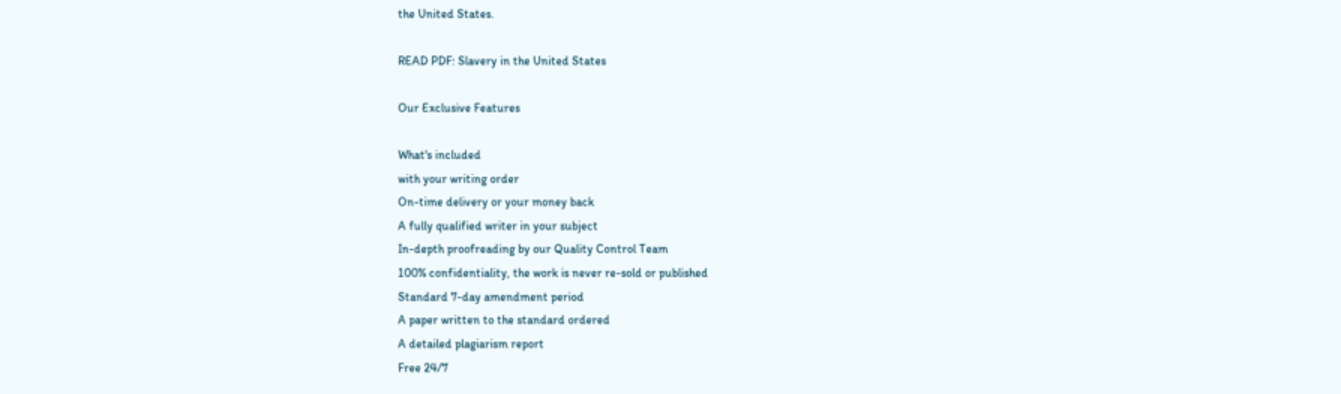the United States.

READ PDF: Slavery in the United States

Our Exclusive Features

What's included
with your writing order
On-time delivery or your money back
A fully qualified writer in your subject
In-depth proofreading by our Quality Control Team
100% confidentiality, the work is never re-sold or published
Standard 7-day amendment period
A paper written to the standard ordered
A detailed plagiarism report
Free 24/7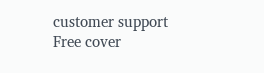customer support
Free cover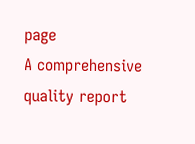page
A comprehensive quality report